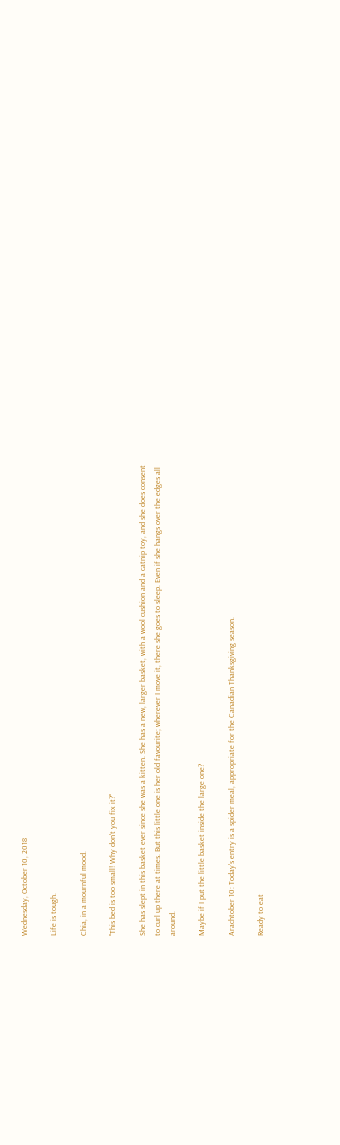Wednesday, October 10, 2018

Life is tough.

Chia, in a mournful mood.

"This bed is too small! Why don't you fix it?"

She has slept in this basket ever since she was a kitten. She has a new, larger basket, with a wool cushion and a catnip toy, and she does consent to curl up there at times. But this little one is her old favourite; wherever I move it, there she goes to sleep. Even if she hangs over the edges all around.

Maybe if I put the little basket inside the large one?

Arachtober 10: Today's entry is a spider meal, appropriate for the Canadian Thanksgiving season.

Ready to eat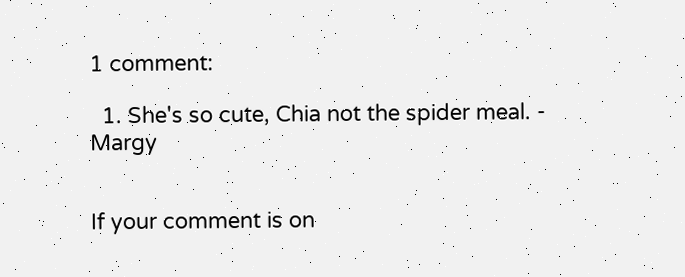1 comment:

  1. She's so cute, Chia not the spider meal. - Margy


If your comment is on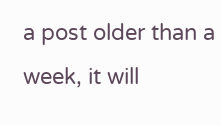a post older than a week, it will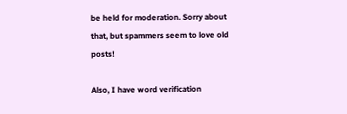be held for moderation. Sorry about that, but spammers seem to love old posts!

Also, I have word verification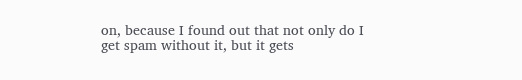on, because I found out that not only do I get spam without it, but it gets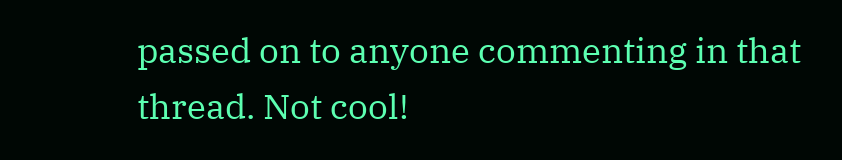passed on to anyone commenting in that thread. Not cool!